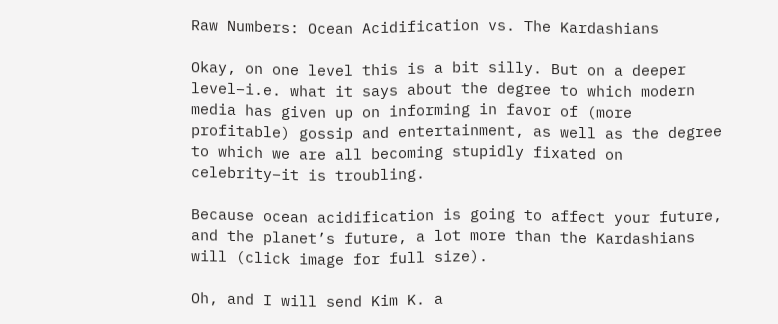Raw Numbers: Ocean Acidification vs. The Kardashians

Okay, on one level this is a bit silly. But on a deeper level–i.e. what it says about the degree to which modern media has given up on informing in favor of (more profitable) gossip and entertainment, as well as the degree to which we are all becoming stupidly fixated on celebrity–it is troubling.

Because ocean acidification is going to affect your future, and the planet’s future, a lot more than the Kardashians will (click image for full size).

Oh, and I will send Kim K. a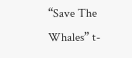“Save The Whales” t-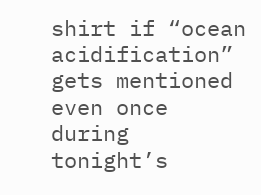shirt if “ocean acidification” gets mentioned even once during tonight’s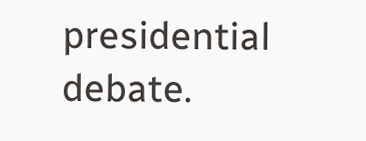presidential debate.